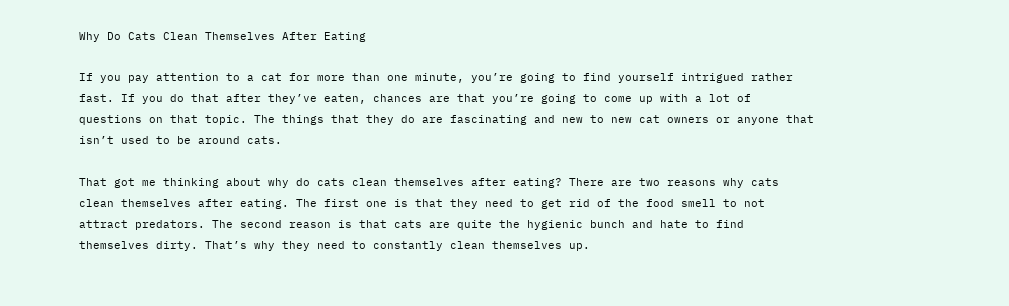Why Do Cats Clean Themselves After Eating

If you pay attention to a cat for more than one minute, you’re going to find yourself intrigued rather fast. If you do that after they’ve eaten, chances are that you’re going to come up with a lot of questions on that topic. The things that they do are fascinating and new to new cat owners or anyone that isn’t used to be around cats.

That got me thinking about why do cats clean themselves after eating? There are two reasons why cats clean themselves after eating. The first one is that they need to get rid of the food smell to not attract predators. The second reason is that cats are quite the hygienic bunch and hate to find themselves dirty. That’s why they need to constantly clean themselves up.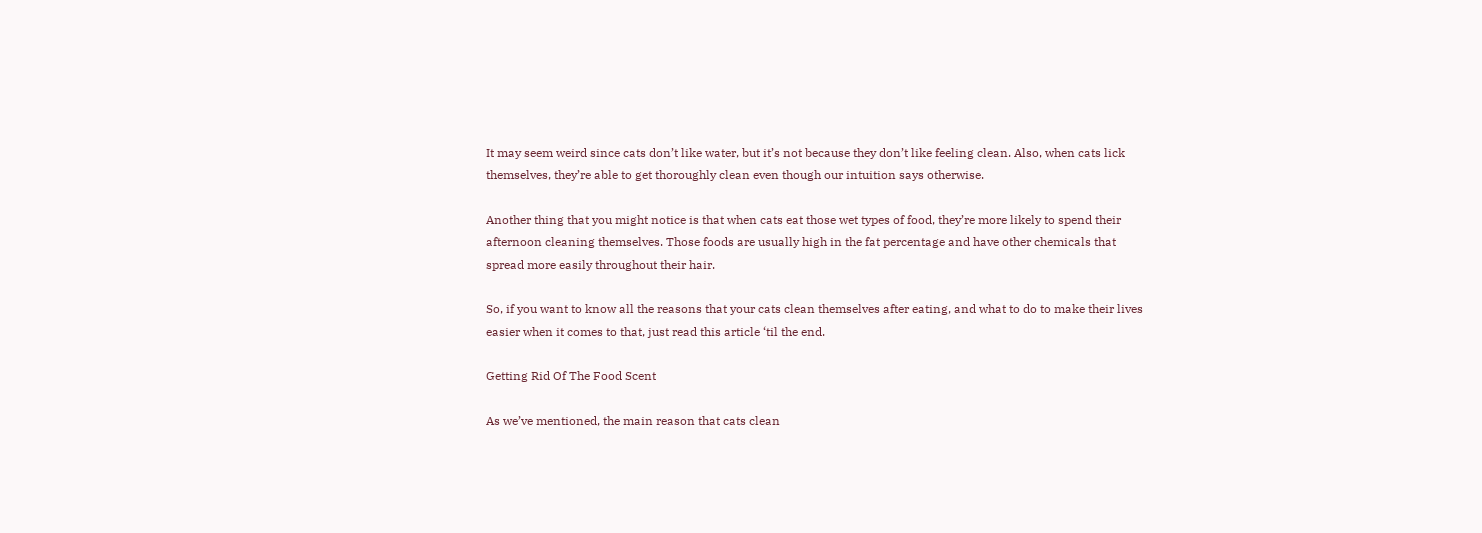It may seem weird since cats don’t like water, but it’s not because they don’t like feeling clean. Also, when cats lick themselves, they’re able to get thoroughly clean even though our intuition says otherwise.

Another thing that you might notice is that when cats eat those wet types of food, they’re more likely to spend their afternoon cleaning themselves. Those foods are usually high in the fat percentage and have other chemicals that spread more easily throughout their hair.

So, if you want to know all the reasons that your cats clean themselves after eating, and what to do to make their lives easier when it comes to that, just read this article ‘til the end.

Getting Rid Of The Food Scent

As we’ve mentioned, the main reason that cats clean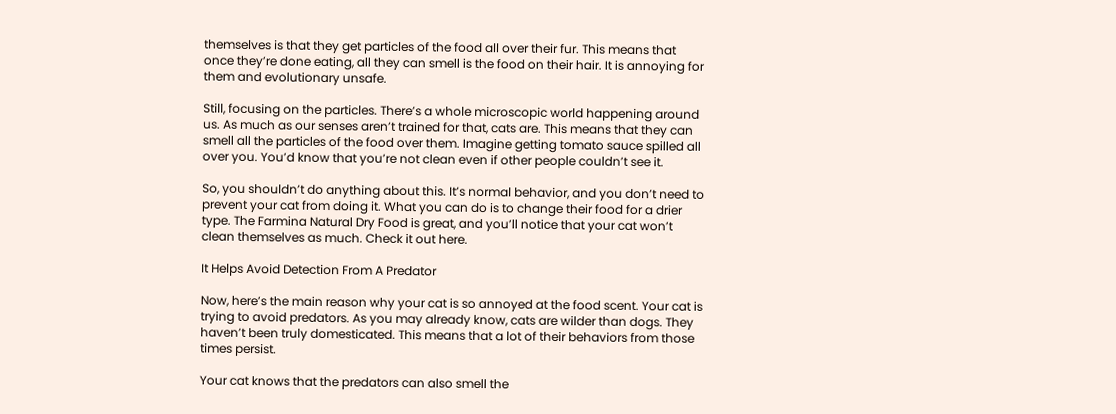themselves is that they get particles of the food all over their fur. This means that once they’re done eating, all they can smell is the food on their hair. It is annoying for them and evolutionary unsafe.

Still, focusing on the particles. There’s a whole microscopic world happening around us. As much as our senses aren’t trained for that, cats are. This means that they can smell all the particles of the food over them. Imagine getting tomato sauce spilled all over you. You’d know that you’re not clean even if other people couldn’t see it.

So, you shouldn’t do anything about this. It’s normal behavior, and you don’t need to prevent your cat from doing it. What you can do is to change their food for a drier type. The Farmina Natural Dry Food is great, and you’ll notice that your cat won’t clean themselves as much. Check it out here.

It Helps Avoid Detection From A Predator

Now, here’s the main reason why your cat is so annoyed at the food scent. Your cat is trying to avoid predators. As you may already know, cats are wilder than dogs. They haven’t been truly domesticated. This means that a lot of their behaviors from those times persist.

Your cat knows that the predators can also smell the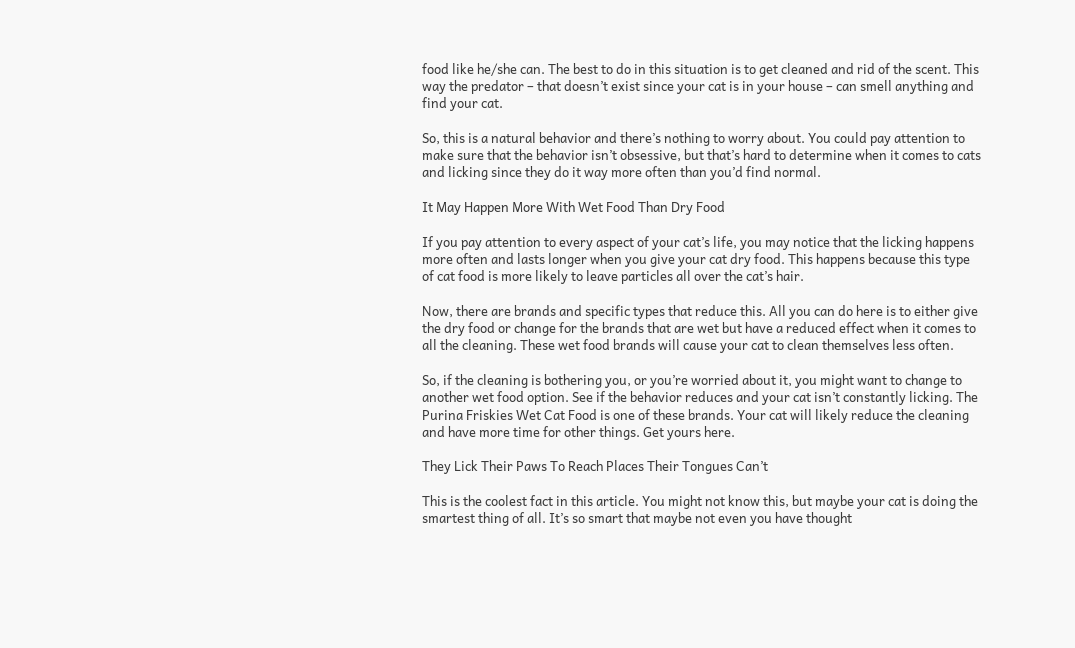food like he/she can. The best to do in this situation is to get cleaned and rid of the scent. This way the predator – that doesn’t exist since your cat is in your house – can smell anything and find your cat.

So, this is a natural behavior and there’s nothing to worry about. You could pay attention to make sure that the behavior isn’t obsessive, but that’s hard to determine when it comes to cats and licking since they do it way more often than you’d find normal.

It May Happen More With Wet Food Than Dry Food

If you pay attention to every aspect of your cat’s life, you may notice that the licking happens more often and lasts longer when you give your cat dry food. This happens because this type of cat food is more likely to leave particles all over the cat’s hair.

Now, there are brands and specific types that reduce this. All you can do here is to either give the dry food or change for the brands that are wet but have a reduced effect when it comes to all the cleaning. These wet food brands will cause your cat to clean themselves less often.

So, if the cleaning is bothering you, or you’re worried about it, you might want to change to another wet food option. See if the behavior reduces and your cat isn’t constantly licking. The Purina Friskies Wet Cat Food is one of these brands. Your cat will likely reduce the cleaning and have more time for other things. Get yours here.

They Lick Their Paws To Reach Places Their Tongues Can’t

This is the coolest fact in this article. You might not know this, but maybe your cat is doing the smartest thing of all. It’s so smart that maybe not even you have thought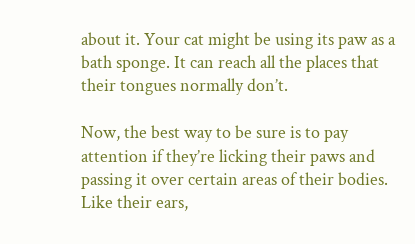about it. Your cat might be using its paw as a bath sponge. It can reach all the places that their tongues normally don’t.

Now, the best way to be sure is to pay attention if they’re licking their paws and passing it over certain areas of their bodies. Like their ears,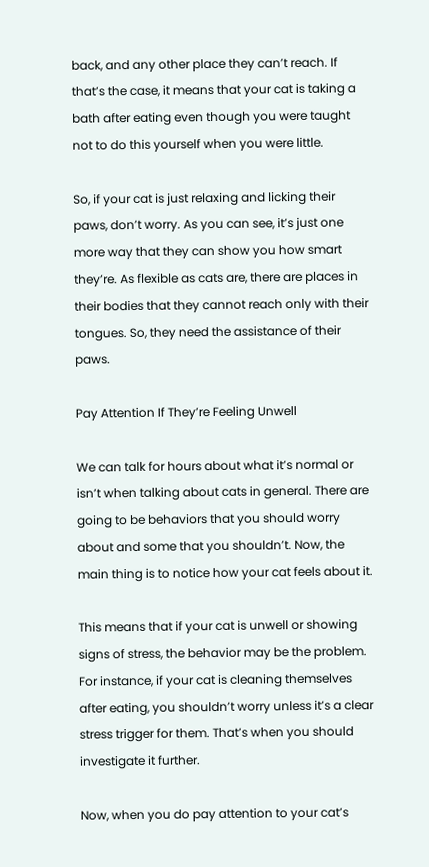back, and any other place they can’t reach. If that’s the case, it means that your cat is taking a bath after eating even though you were taught not to do this yourself when you were little.

So, if your cat is just relaxing and licking their paws, don’t worry. As you can see, it’s just one more way that they can show you how smart they’re. As flexible as cats are, there are places in their bodies that they cannot reach only with their tongues. So, they need the assistance of their paws.

Pay Attention If They’re Feeling Unwell

We can talk for hours about what it’s normal or isn’t when talking about cats in general. There are going to be behaviors that you should worry about and some that you shouldn’t. Now, the main thing is to notice how your cat feels about it.

This means that if your cat is unwell or showing signs of stress, the behavior may be the problem. For instance, if your cat is cleaning themselves after eating, you shouldn’t worry unless it’s a clear stress trigger for them. That’s when you should investigate it further.

Now, when you do pay attention to your cat’s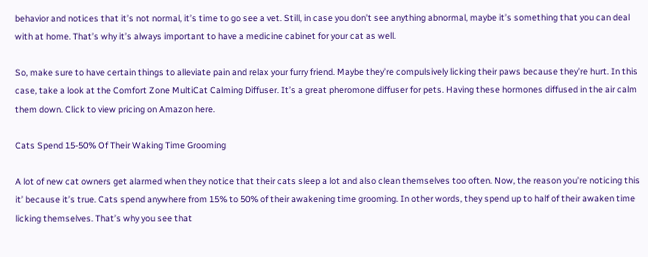behavior and notices that it’s not normal, it’s time to go see a vet. Still, in case you don’t see anything abnormal, maybe it’s something that you can deal with at home. That’s why it’s always important to have a medicine cabinet for your cat as well.

So, make sure to have certain things to alleviate pain and relax your furry friend. Maybe they’re compulsively licking their paws because they’re hurt. In this case, take a look at the Comfort Zone MultiCat Calming Diffuser. It’s a great pheromone diffuser for pets. Having these hormones diffused in the air calm them down. Click to view pricing on Amazon here.

Cats Spend 15-50% Of Their Waking Time Grooming

A lot of new cat owners get alarmed when they notice that their cats sleep a lot and also clean themselves too often. Now, the reason you’re noticing this it’ because it’s true. Cats spend anywhere from 15% to 50% of their awakening time grooming. In other words, they spend up to half of their awaken time licking themselves. That’s why you see that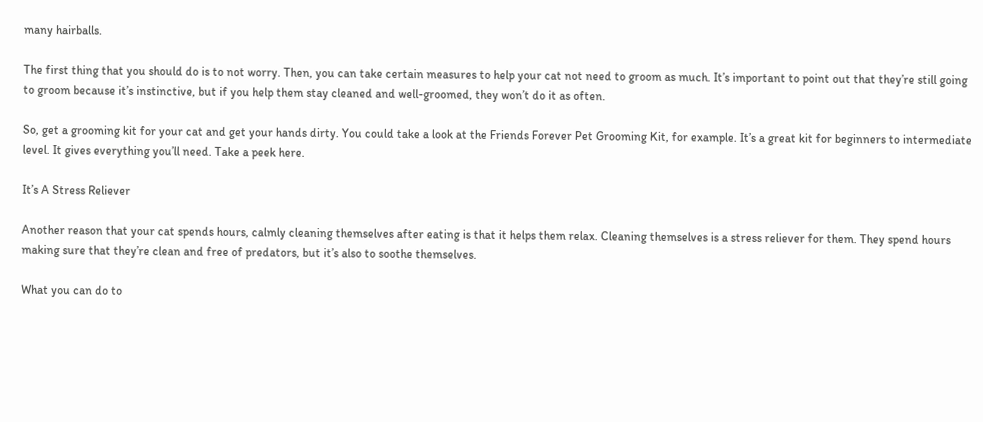many hairballs.

The first thing that you should do is to not worry. Then, you can take certain measures to help your cat not need to groom as much. It’s important to point out that they’re still going to groom because it’s instinctive, but if you help them stay cleaned and well-groomed, they won’t do it as often.

So, get a grooming kit for your cat and get your hands dirty. You could take a look at the Friends Forever Pet Grooming Kit, for example. It’s a great kit for beginners to intermediate level. It gives everything you’ll need. Take a peek here.

It’s A Stress Reliever

Another reason that your cat spends hours, calmly cleaning themselves after eating is that it helps them relax. Cleaning themselves is a stress reliever for them. They spend hours making sure that they’re clean and free of predators, but it’s also to soothe themselves.

What you can do to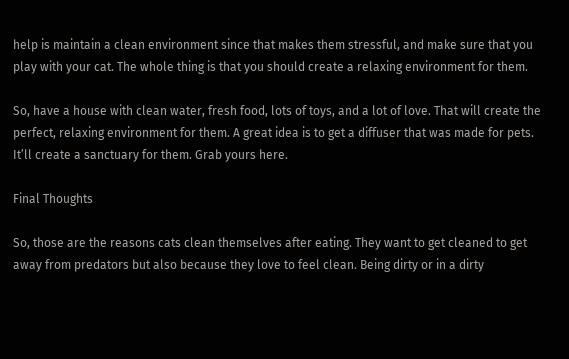help is maintain a clean environment since that makes them stressful, and make sure that you play with your cat. The whole thing is that you should create a relaxing environment for them.

So, have a house with clean water, fresh food, lots of toys, and a lot of love. That will create the perfect, relaxing environment for them. A great idea is to get a diffuser that was made for pets. It’ll create a sanctuary for them. Grab yours here.

Final Thoughts

So, those are the reasons cats clean themselves after eating. They want to get cleaned to get away from predators but also because they love to feel clean. Being dirty or in a dirty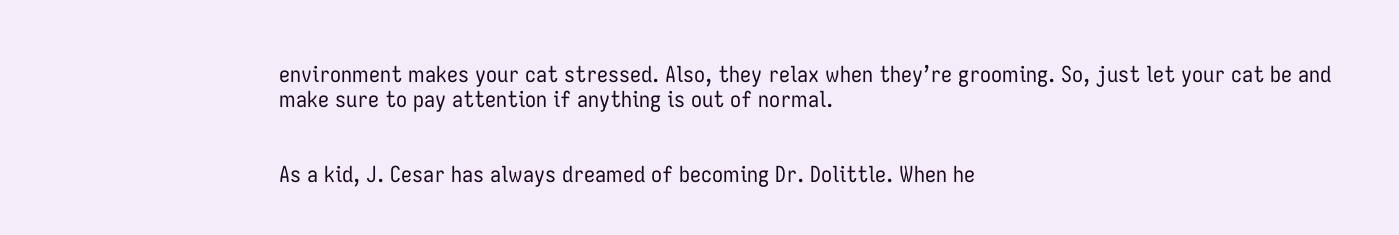environment makes your cat stressed. Also, they relax when they’re grooming. So, just let your cat be and make sure to pay attention if anything is out of normal.


As a kid, J. Cesar has always dreamed of becoming Dr. Dolittle. When he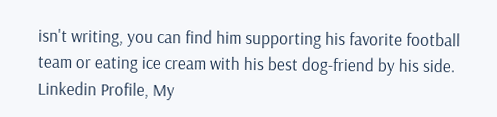isn't writing, you can find him supporting his favorite football team or eating ice cream with his best dog-friend by his side. Linkedin Profile, My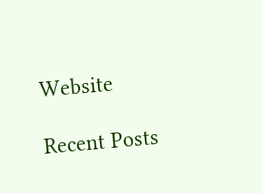Website

Recent Posts